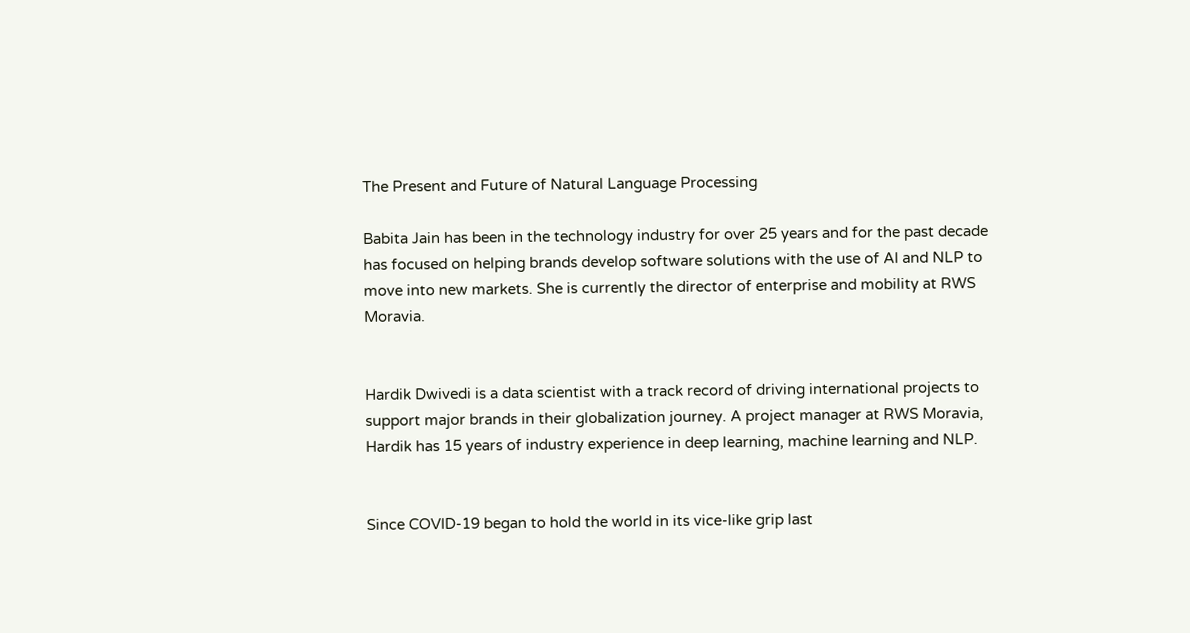The Present and Future of Natural Language Processing

Babita Jain has been in the technology industry for over 25 years and for the past decade has focused on helping brands develop software solutions with the use of AI and NLP to move into new markets. She is currently the director of enterprise and mobility at RWS Moravia.


Hardik Dwivedi is a data scientist with a track record of driving international projects to support major brands in their globalization journey. A project manager at RWS Moravia, Hardik has 15 years of industry experience in deep learning, machine learning and NLP.


Since COVID-19 began to hold the world in its vice-like grip last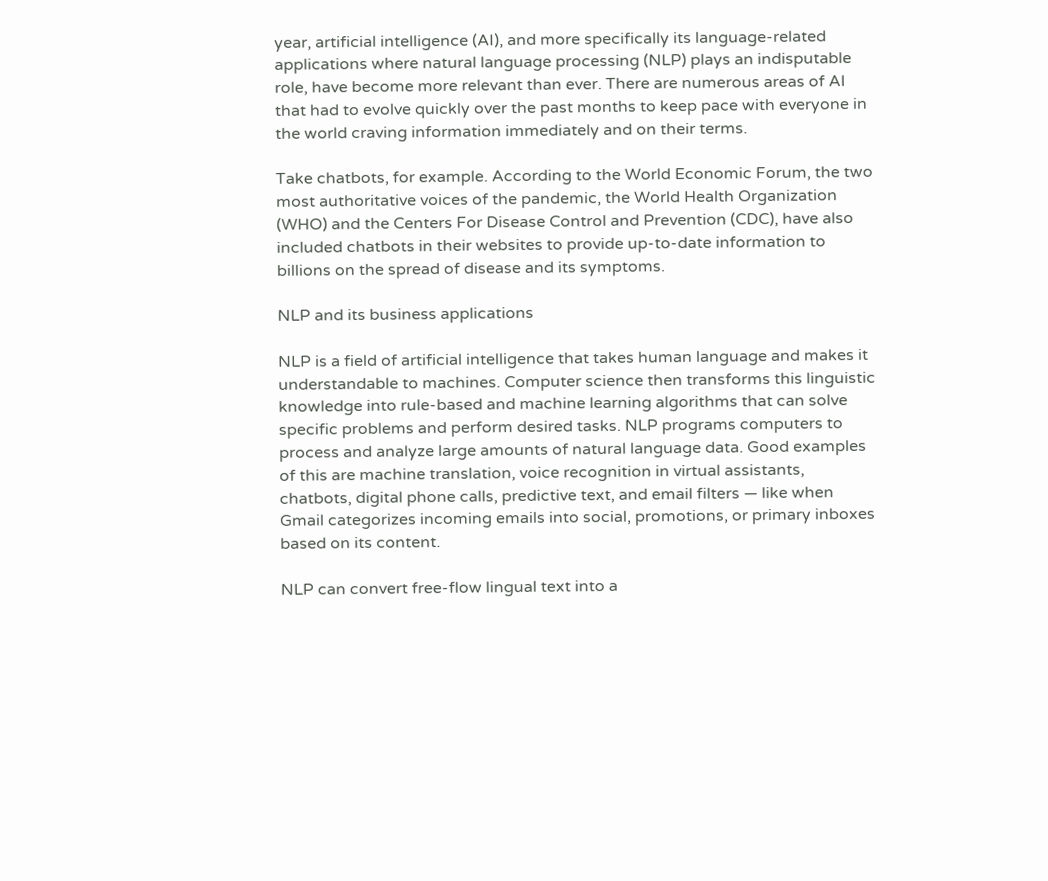year, artificial intelligence (AI), and more specifically its language-related applications where natural language processing (NLP) plays an indisputable role, have become more relevant than ever. There are numerous areas of AI that had to evolve quickly over the past months to keep pace with everyone in the world craving information immediately and on their terms.

Take chatbots, for example. According to the World Economic Forum, the two most authoritative voices of the pandemic, the World Health Organization (WHO) and the Centers For Disease Control and Prevention (CDC), have also included chatbots in their websites to provide up-to-date information to billions on the spread of disease and its symptoms.

NLP and its business applications

NLP is a field of artificial intelligence that takes human language and makes it understandable to machines. Computer science then transforms this linguistic knowledge into rule-based and machine learning algorithms that can solve specific problems and perform desired tasks. NLP programs computers to process and analyze large amounts of natural language data. Good examples of this are machine translation, voice recognition in virtual assistants, chatbots, digital phone calls, predictive text, and email filters — like when Gmail categorizes incoming emails into social, promotions, or primary inboxes based on its content.

NLP can convert free-flow lingual text into a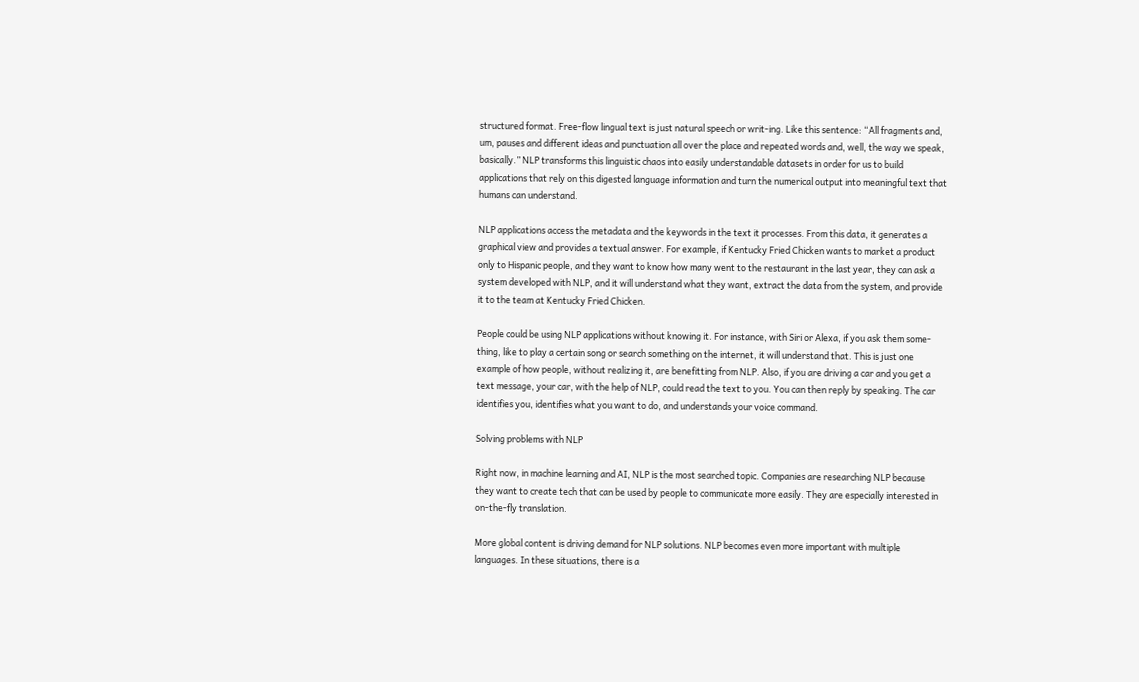structured format. Free-flow lingual text is just natural speech or writ-ing. Like this sentence: “All fragments and, um, pauses and different ideas and punctuation all over the place and repeated words and, well, the way we speak, basically.” NLP transforms this linguistic chaos into easily understandable datasets in order for us to build applications that rely on this digested language information and turn the numerical output into meaningful text that humans can understand.

NLP applications access the metadata and the keywords in the text it processes. From this data, it generates a graphical view and provides a textual answer. For example, if Kentucky Fried Chicken wants to market a product only to Hispanic people, and they want to know how many went to the restaurant in the last year, they can ask a system developed with NLP, and it will understand what they want, extract the data from the system, and provide it to the team at Kentucky Fried Chicken.

People could be using NLP applications without knowing it. For instance, with Siri or Alexa, if you ask them some-thing, like to play a certain song or search something on the internet, it will understand that. This is just one example of how people, without realizing it, are benefitting from NLP. Also, if you are driving a car and you get a text message, your car, with the help of NLP, could read the text to you. You can then reply by speaking. The car identifies you, identifies what you want to do, and understands your voice command.

Solving problems with NLP

Right now, in machine learning and AI, NLP is the most searched topic. Companies are researching NLP because they want to create tech that can be used by people to communicate more easily. They are especially interested in on-the-fly translation.

More global content is driving demand for NLP solutions. NLP becomes even more important with multiple languages. In these situations, there is a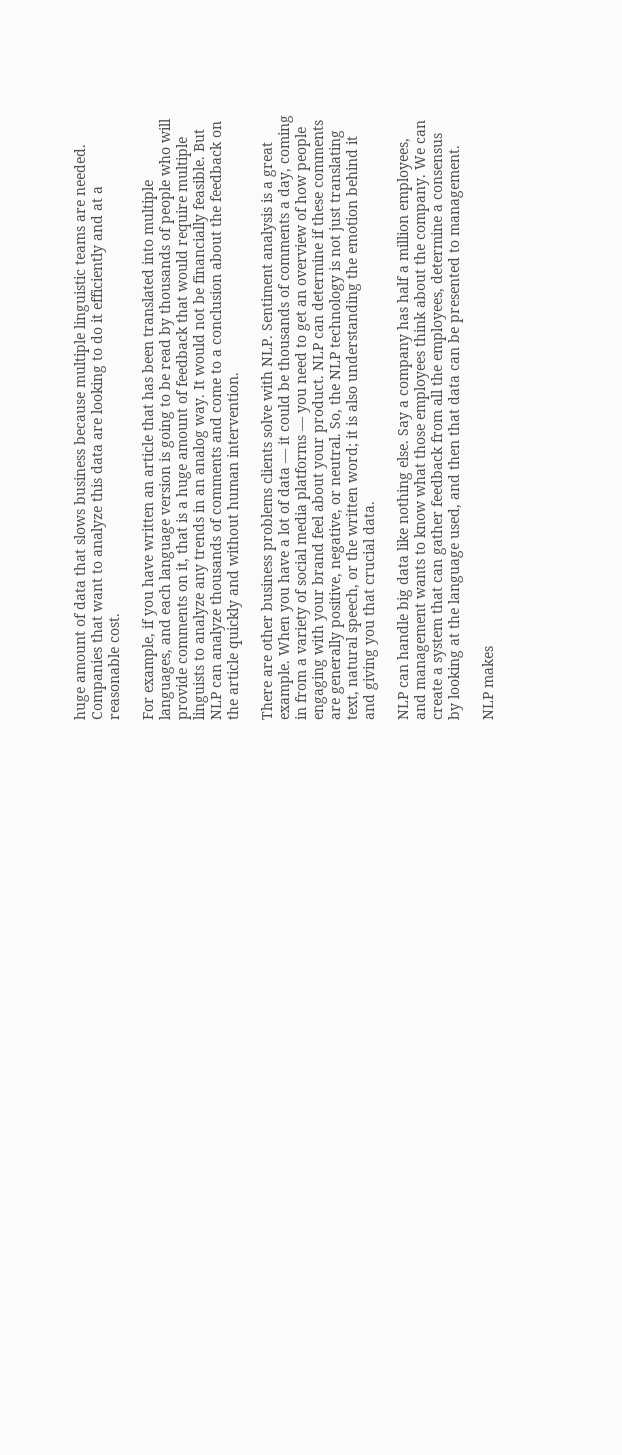huge amount of data that slows business because multiple linguistic teams are needed. Companies that want to analyze this data are looking to do it efficiently and at a reasonable cost.

For example, if you have written an article that has been translated into multiple languages, and each language version is going to be read by thousands of people who will provide comments on it, that is a huge amount of feedback that would require multiple linguists to analyze any trends in an analog way. It would not be financially feasible. But NLP can analyze thousands of comments and come to a conclusion about the feedback on the article quickly and without human intervention.

There are other business problems clients solve with NLP. Sentiment analysis is a great example. When you have a lot of data — it could be thousands of comments a day, coming in from a variety of social media platforms — you need to get an overview of how people engaging with your brand feel about your product. NLP can determine if these comments are generally positive, negative, or neutral. So, the NLP technology is not just translating text, natural speech, or the written word; it is also understanding the emotion behind it and giving you that crucial data.

NLP can handle big data like nothing else. Say a company has half a million employees, and management wants to know what those employees think about the company. We can create a system that can gather feedback from all the employees, determine a consensus by looking at the language used, and then that data can be presented to management.

NLP makes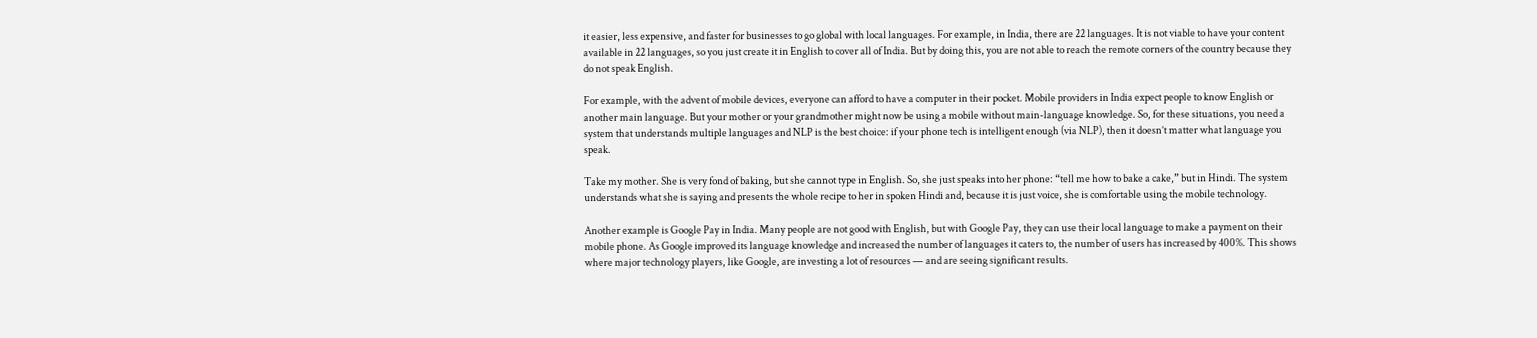it easier, less expensive, and faster for businesses to go global with local languages. For example, in India, there are 22 languages. It is not viable to have your content available in 22 languages, so you just create it in English to cover all of India. But by doing this, you are not able to reach the remote corners of the country because they do not speak English.

For example, with the advent of mobile devices, everyone can afford to have a computer in their pocket. Mobile providers in India expect people to know English or another main language. But your mother or your grandmother might now be using a mobile without main-language knowledge. So, for these situations, you need a system that understands multiple languages and NLP is the best choice: if your phone tech is intelligent enough (via NLP), then it doesn’t matter what language you speak.

Take my mother. She is very fond of baking, but she cannot type in English. So, she just speaks into her phone: “tell me how to bake a cake,” but in Hindi. The system understands what she is saying and presents the whole recipe to her in spoken Hindi and, because it is just voice, she is comfortable using the mobile technology.

Another example is Google Pay in India. Many people are not good with English, but with Google Pay, they can use their local language to make a payment on their mobile phone. As Google improved its language knowledge and increased the number of languages it caters to, the number of users has increased by 400%. This shows where major technology players, like Google, are investing a lot of resources — and are seeing significant results.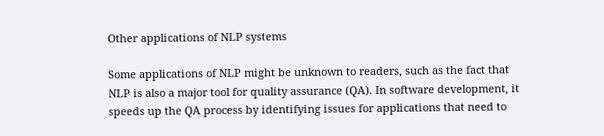Other applications of NLP systems

Some applications of NLP might be unknown to readers, such as the fact that NLP is also a major tool for quality assurance (QA). In software development, it speeds up the QA process by identifying issues for applications that need to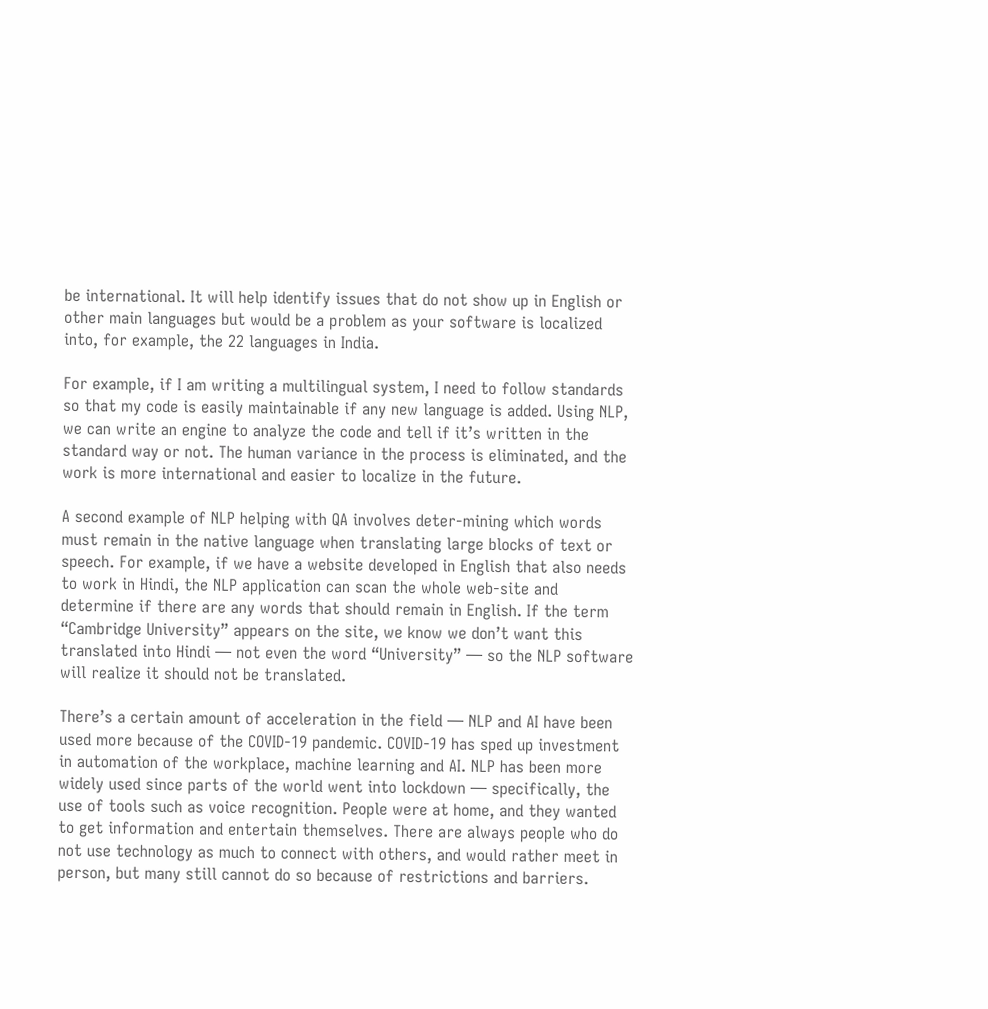be international. It will help identify issues that do not show up in English or other main languages but would be a problem as your software is localized into, for example, the 22 languages in India.

For example, if I am writing a multilingual system, I need to follow standards so that my code is easily maintainable if any new language is added. Using NLP, we can write an engine to analyze the code and tell if it’s written in the standard way or not. The human variance in the process is eliminated, and the work is more international and easier to localize in the future.

A second example of NLP helping with QA involves deter-mining which words must remain in the native language when translating large blocks of text or speech. For example, if we have a website developed in English that also needs to work in Hindi, the NLP application can scan the whole web-site and determine if there are any words that should remain in English. If the term “Cambridge University” appears on the site, we know we don’t want this translated into Hindi — not even the word “University” — so the NLP software will realize it should not be translated.

There’s a certain amount of acceleration in the field — NLP and AI have been used more because of the COVID-19 pandemic. COVID-19 has sped up investment in automation of the workplace, machine learning and AI. NLP has been more widely used since parts of the world went into lockdown — specifically, the use of tools such as voice recognition. People were at home, and they wanted to get information and entertain themselves. There are always people who do not use technology as much to connect with others, and would rather meet in person, but many still cannot do so because of restrictions and barriers.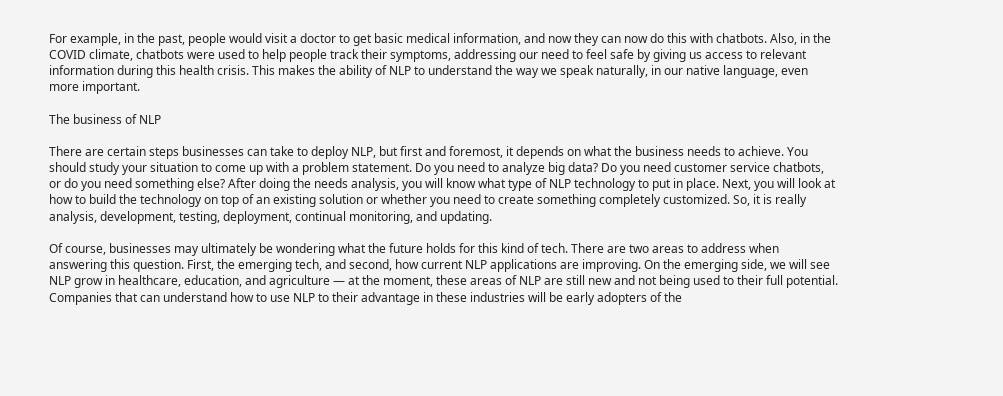For example, in the past, people would visit a doctor to get basic medical information, and now they can now do this with chatbots. Also, in the COVID climate, chatbots were used to help people track their symptoms, addressing our need to feel safe by giving us access to relevant information during this health crisis. This makes the ability of NLP to understand the way we speak naturally, in our native language, even more important.

The business of NLP

There are certain steps businesses can take to deploy NLP, but first and foremost, it depends on what the business needs to achieve. You should study your situation to come up with a problem statement. Do you need to analyze big data? Do you need customer service chatbots, or do you need something else? After doing the needs analysis, you will know what type of NLP technology to put in place. Next, you will look at how to build the technology on top of an existing solution or whether you need to create something completely customized. So, it is really analysis, development, testing, deployment, continual monitoring, and updating.

Of course, businesses may ultimately be wondering what the future holds for this kind of tech. There are two areas to address when answering this question. First, the emerging tech, and second, how current NLP applications are improving. On the emerging side, we will see NLP grow in healthcare, education, and agriculture — at the moment, these areas of NLP are still new and not being used to their full potential. Companies that can understand how to use NLP to their advantage in these industries will be early adopters of the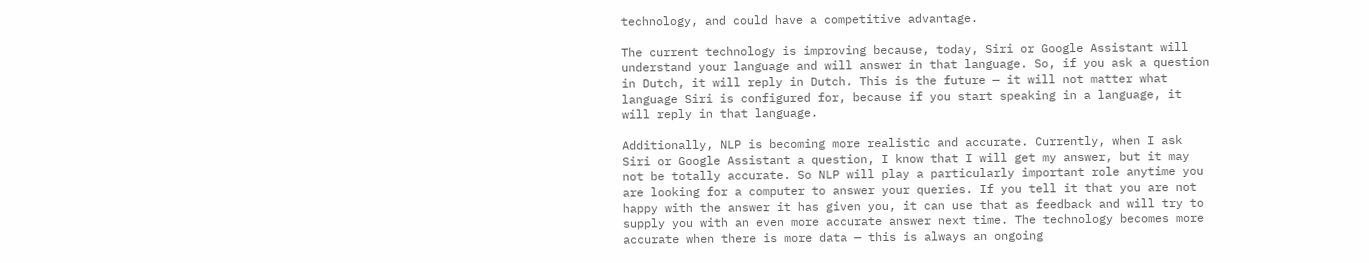technology, and could have a competitive advantage.

The current technology is improving because, today, Siri or Google Assistant will understand your language and will answer in that language. So, if you ask a question in Dutch, it will reply in Dutch. This is the future — it will not matter what language Siri is configured for, because if you start speaking in a language, it will reply in that language.

Additionally, NLP is becoming more realistic and accurate. Currently, when I ask Siri or Google Assistant a question, I know that I will get my answer, but it may not be totally accurate. So NLP will play a particularly important role anytime you are looking for a computer to answer your queries. If you tell it that you are not happy with the answer it has given you, it can use that as feedback and will try to supply you with an even more accurate answer next time. The technology becomes more accurate when there is more data — this is always an ongoing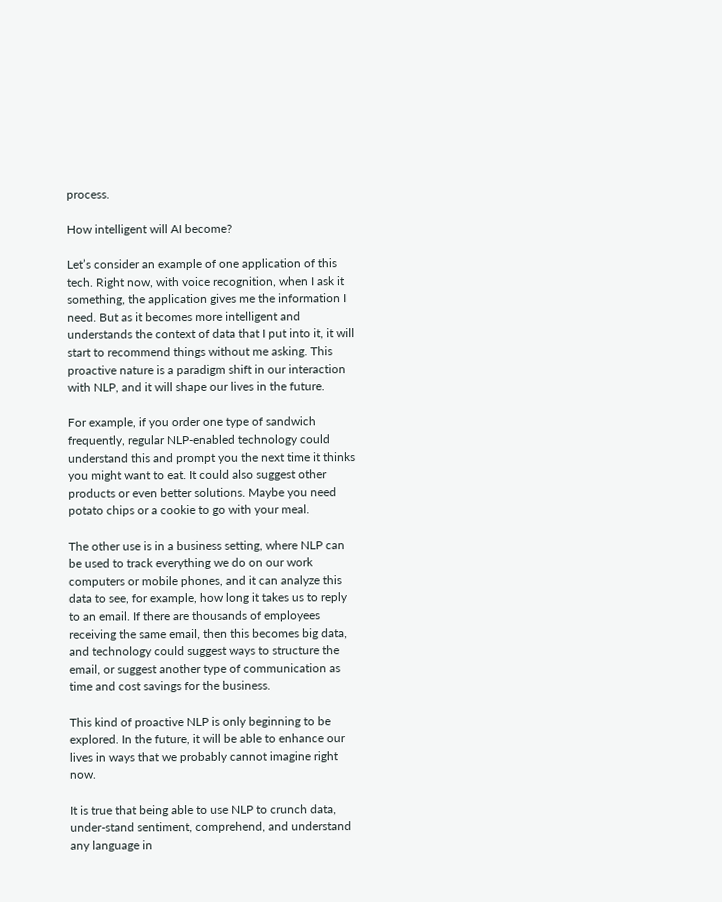process.

How intelligent will AI become?

Let’s consider an example of one application of this tech. Right now, with voice recognition, when I ask it something, the application gives me the information I need. But as it becomes more intelligent and understands the context of data that I put into it, it will start to recommend things without me asking. This proactive nature is a paradigm shift in our interaction with NLP, and it will shape our lives in the future.

For example, if you order one type of sandwich frequently, regular NLP-enabled technology could understand this and prompt you the next time it thinks you might want to eat. It could also suggest other products or even better solutions. Maybe you need potato chips or a cookie to go with your meal.

The other use is in a business setting, where NLP can be used to track everything we do on our work computers or mobile phones, and it can analyze this data to see, for example, how long it takes us to reply to an email. If there are thousands of employees receiving the same email, then this becomes big data, and technology could suggest ways to structure the email, or suggest another type of communication as time and cost savings for the business.

This kind of proactive NLP is only beginning to be explored. In the future, it will be able to enhance our lives in ways that we probably cannot imagine right now.

It is true that being able to use NLP to crunch data, under-stand sentiment, comprehend, and understand any language in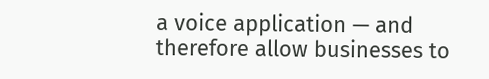a voice application — and therefore allow businesses to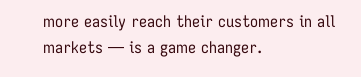more easily reach their customers in all markets — is a game changer.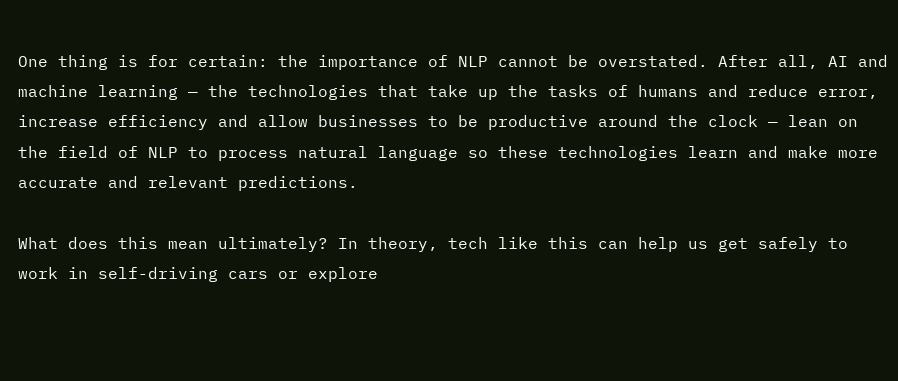One thing is for certain: the importance of NLP cannot be overstated. After all, AI and machine learning — the technologies that take up the tasks of humans and reduce error, increase efficiency and allow businesses to be productive around the clock — lean on the field of NLP to process natural language so these technologies learn and make more accurate and relevant predictions.

What does this mean ultimately? In theory, tech like this can help us get safely to work in self-driving cars or explore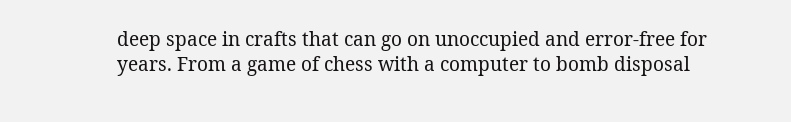deep space in crafts that can go on unoccupied and error-free for years. From a game of chess with a computer to bomb disposal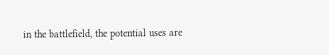in the battlefield, the potential uses are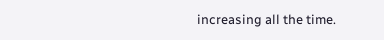increasing all the time.